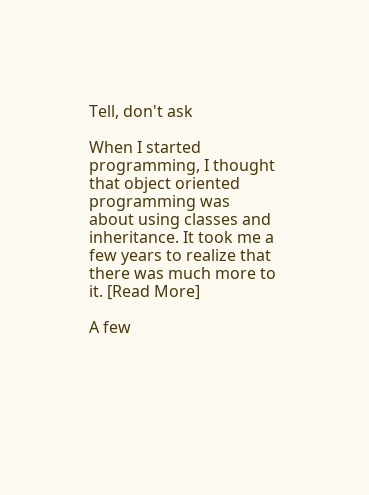Tell, don't ask

When I started programming, I thought that object oriented programming was about using classes and inheritance. It took me a few years to realize that there was much more to it. [Read More]

A few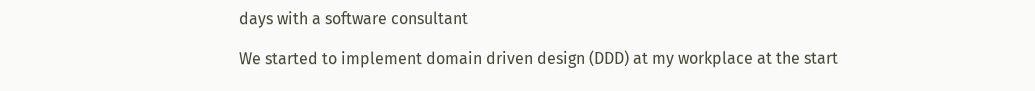days with a software consultant

We started to implement domain driven design (DDD) at my workplace at the start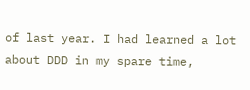of last year. I had learned a lot about DDD in my spare time,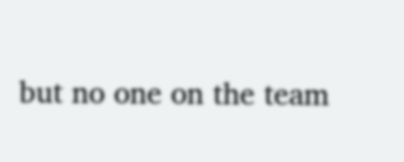but no one on the team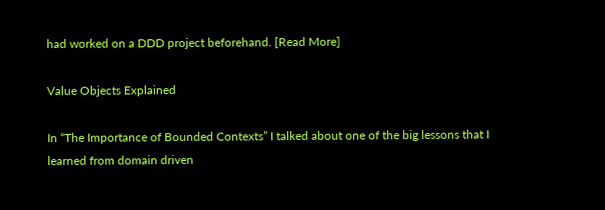had worked on a DDD project beforehand. [Read More]

Value Objects Explained

In “The Importance of Bounded Contexts” I talked about one of the big lessons that I learned from domain driven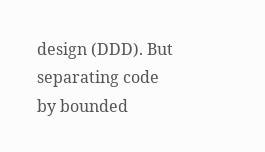design (DDD). But separating code by bounded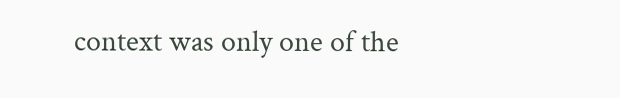context was only one of the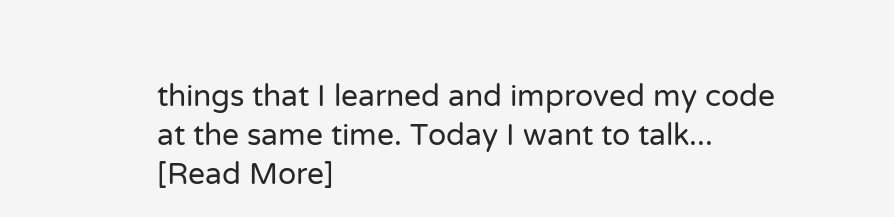things that I learned and improved my code at the same time. Today I want to talk... [Read More]